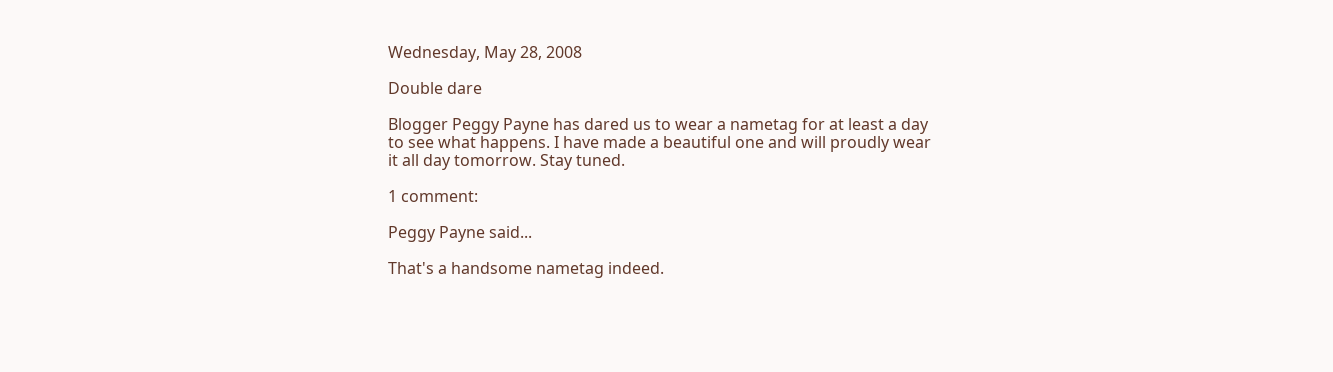Wednesday, May 28, 2008

Double dare

Blogger Peggy Payne has dared us to wear a nametag for at least a day to see what happens. I have made a beautiful one and will proudly wear it all day tomorrow. Stay tuned.

1 comment:

Peggy Payne said...

That's a handsome nametag indeed.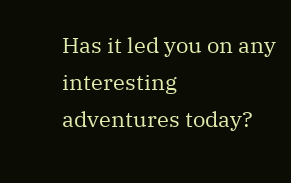Has it led you on any interesting adventures today?